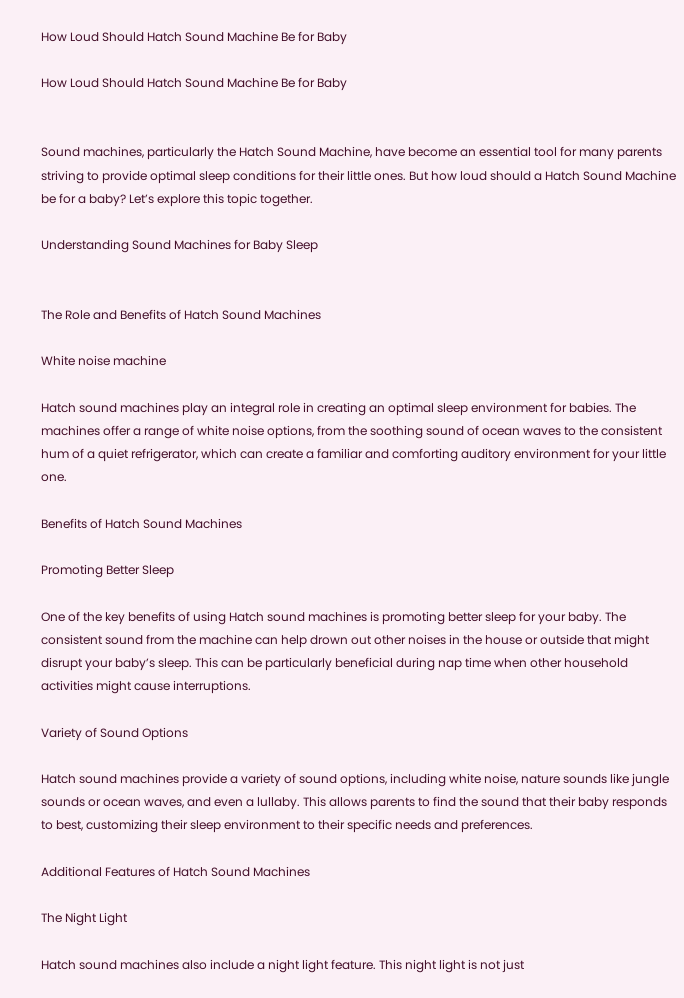How Loud Should Hatch Sound Machine Be for Baby

How Loud Should Hatch Sound Machine Be for Baby


Sound machines, particularly the Hatch Sound Machine, have become an essential tool for many parents striving to provide optimal sleep conditions for their little ones. But how loud should a Hatch Sound Machine be for a baby? Let’s explore this topic together.

Understanding Sound Machines for Baby Sleep


The Role and Benefits of Hatch Sound Machines

White noise machine

Hatch sound machines play an integral role in creating an optimal sleep environment for babies. The machines offer a range of white noise options, from the soothing sound of ocean waves to the consistent hum of a quiet refrigerator, which can create a familiar and comforting auditory environment for your little one.

Benefits of Hatch Sound Machines

Promoting Better Sleep

One of the key benefits of using Hatch sound machines is promoting better sleep for your baby. The consistent sound from the machine can help drown out other noises in the house or outside that might disrupt your baby’s sleep. This can be particularly beneficial during nap time when other household activities might cause interruptions.

Variety of Sound Options

Hatch sound machines provide a variety of sound options, including white noise, nature sounds like jungle sounds or ocean waves, and even a lullaby. This allows parents to find the sound that their baby responds to best, customizing their sleep environment to their specific needs and preferences.

Additional Features of Hatch Sound Machines

The Night Light

Hatch sound machines also include a night light feature. This night light is not just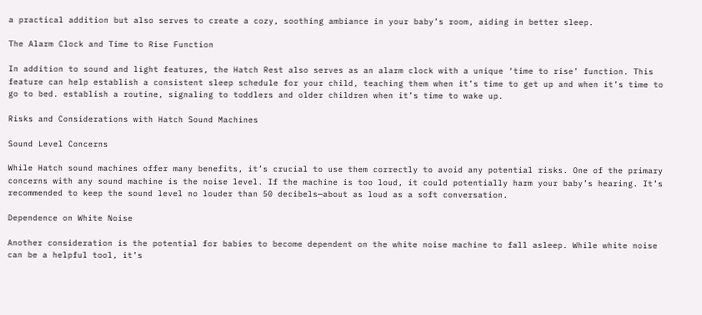a practical addition but also serves to create a cozy, soothing ambiance in your baby’s room, aiding in better sleep.

The Alarm Clock and Time to Rise Function

In addition to sound and light features, the Hatch Rest also serves as an alarm clock with a unique ‘time to rise’ function. This feature can help establish a consistent sleep schedule for your child, teaching them when it’s time to get up and when it’s time to go to bed. establish a routine, signaling to toddlers and older children when it’s time to wake up.

Risks and Considerations with Hatch Sound Machines

Sound Level Concerns

While Hatch sound machines offer many benefits, it’s crucial to use them correctly to avoid any potential risks. One of the primary concerns with any sound machine is the noise level. If the machine is too loud, it could potentially harm your baby’s hearing. It’s recommended to keep the sound level no louder than 50 decibels—about as loud as a soft conversation.

Dependence on White Noise

Another consideration is the potential for babies to become dependent on the white noise machine to fall asleep. While white noise can be a helpful tool, it’s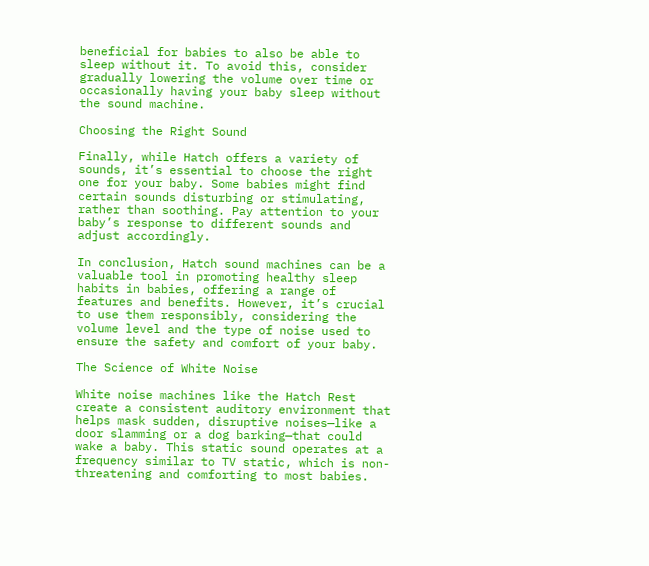beneficial for babies to also be able to sleep without it. To avoid this, consider gradually lowering the volume over time or occasionally having your baby sleep without the sound machine.

Choosing the Right Sound

Finally, while Hatch offers a variety of sounds, it’s essential to choose the right one for your baby. Some babies might find certain sounds disturbing or stimulating, rather than soothing. Pay attention to your baby’s response to different sounds and adjust accordingly.

In conclusion, Hatch sound machines can be a valuable tool in promoting healthy sleep habits in babies, offering a range of features and benefits. However, it’s crucial to use them responsibly, considering the volume level and the type of noise used to ensure the safety and comfort of your baby.

The Science of White Noise

White noise machines like the Hatch Rest create a consistent auditory environment that helps mask sudden, disruptive noises—like a door slamming or a dog barking—that could wake a baby. This static sound operates at a frequency similar to TV static, which is non-threatening and comforting to most babies.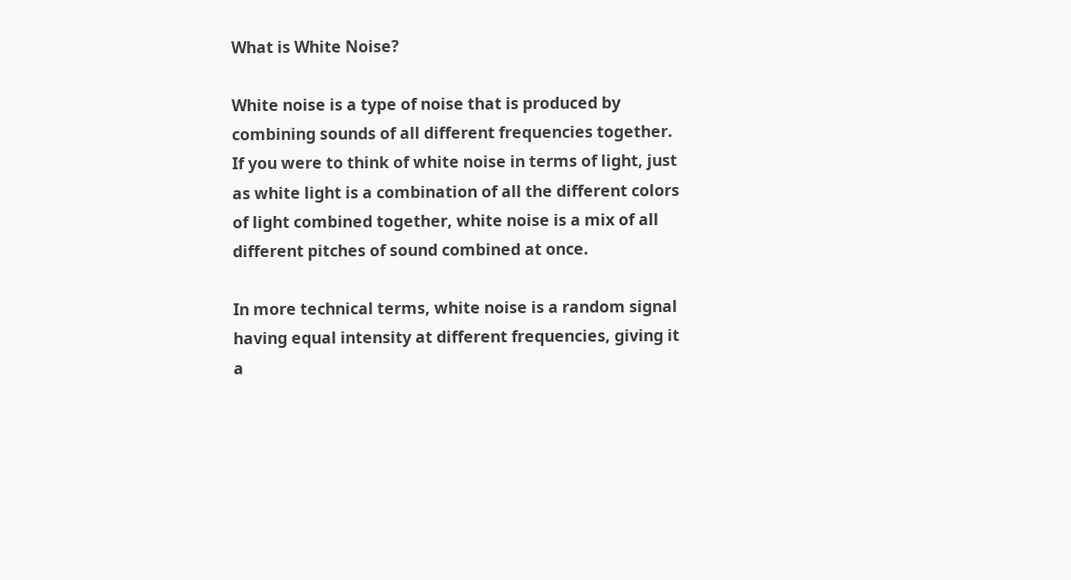What is White Noise?

White noise is a type of noise that is produced by combining sounds of all different frequencies together. If you were to think of white noise in terms of light, just as white light is a combination of all the different colors of light combined together, white noise is a mix of all different pitches of sound combined at once.

In more technical terms, white noise is a random signal having equal intensity at different frequencies, giving it a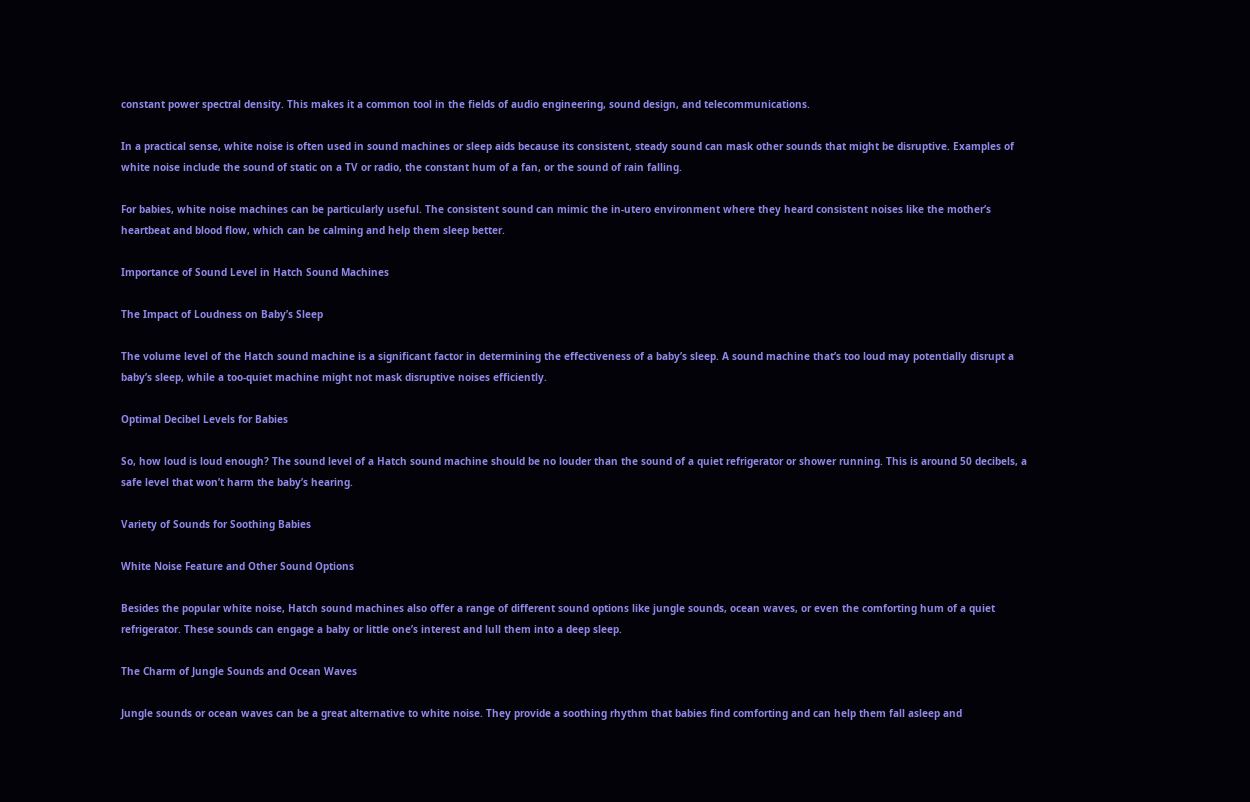constant power spectral density. This makes it a common tool in the fields of audio engineering, sound design, and telecommunications.

In a practical sense, white noise is often used in sound machines or sleep aids because its consistent, steady sound can mask other sounds that might be disruptive. Examples of white noise include the sound of static on a TV or radio, the constant hum of a fan, or the sound of rain falling.

For babies, white noise machines can be particularly useful. The consistent sound can mimic the in-utero environment where they heard consistent noises like the mother’s heartbeat and blood flow, which can be calming and help them sleep better.

Importance of Sound Level in Hatch Sound Machines

The Impact of Loudness on Baby’s Sleep

The volume level of the Hatch sound machine is a significant factor in determining the effectiveness of a baby’s sleep. A sound machine that’s too loud may potentially disrupt a baby’s sleep, while a too-quiet machine might not mask disruptive noises efficiently.

Optimal Decibel Levels for Babies

So, how loud is loud enough? The sound level of a Hatch sound machine should be no louder than the sound of a quiet refrigerator or shower running. This is around 50 decibels, a safe level that won’t harm the baby’s hearing.

Variety of Sounds for Soothing Babies

White Noise Feature and Other Sound Options

Besides the popular white noise, Hatch sound machines also offer a range of different sound options like jungle sounds, ocean waves, or even the comforting hum of a quiet refrigerator. These sounds can engage a baby or little one’s interest and lull them into a deep sleep.

The Charm of Jungle Sounds and Ocean Waves

Jungle sounds or ocean waves can be a great alternative to white noise. They provide a soothing rhythm that babies find comforting and can help them fall asleep and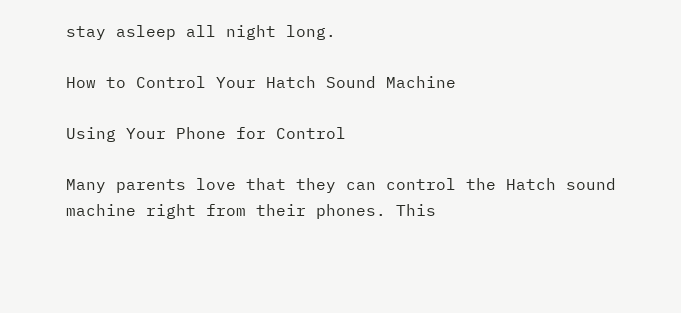stay asleep all night long.

How to Control Your Hatch Sound Machine

Using Your Phone for Control

Many parents love that they can control the Hatch sound machine right from their phones. This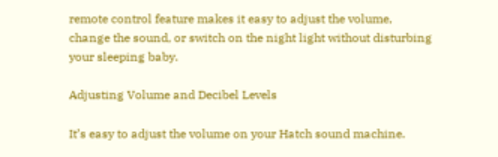remote control feature makes it easy to adjust the volume, change the sound, or switch on the night light without disturbing your sleeping baby.

Adjusting Volume and Decibel Levels

It’s easy to adjust the volume on your Hatch sound machine.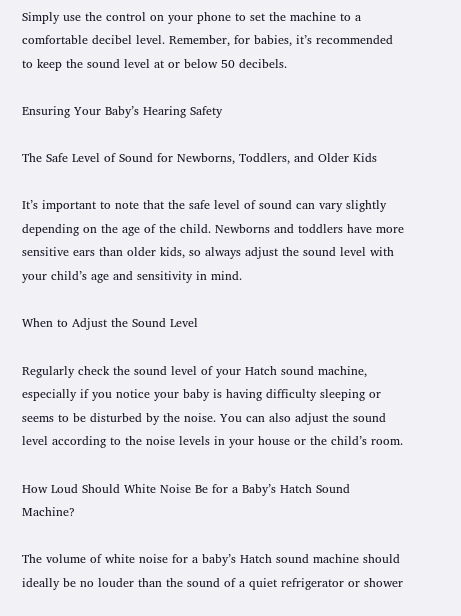Simply use the control on your phone to set the machine to a comfortable decibel level. Remember, for babies, it’s recommended to keep the sound level at or below 50 decibels.

Ensuring Your Baby’s Hearing Safety

The Safe Level of Sound for Newborns, Toddlers, and Older Kids

It’s important to note that the safe level of sound can vary slightly depending on the age of the child. Newborns and toddlers have more sensitive ears than older kids, so always adjust the sound level with your child’s age and sensitivity in mind.

When to Adjust the Sound Level

Regularly check the sound level of your Hatch sound machine, especially if you notice your baby is having difficulty sleeping or seems to be disturbed by the noise. You can also adjust the sound level according to the noise levels in your house or the child’s room.

How Loud Should White Noise Be for a Baby’s Hatch Sound Machine?

The volume of white noise for a baby’s Hatch sound machine should ideally be no louder than the sound of a quiet refrigerator or shower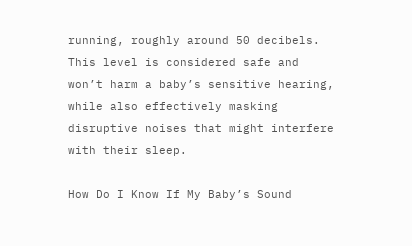running, roughly around 50 decibels. This level is considered safe and won’t harm a baby’s sensitive hearing, while also effectively masking disruptive noises that might interfere with their sleep.

How Do I Know If My Baby’s Sound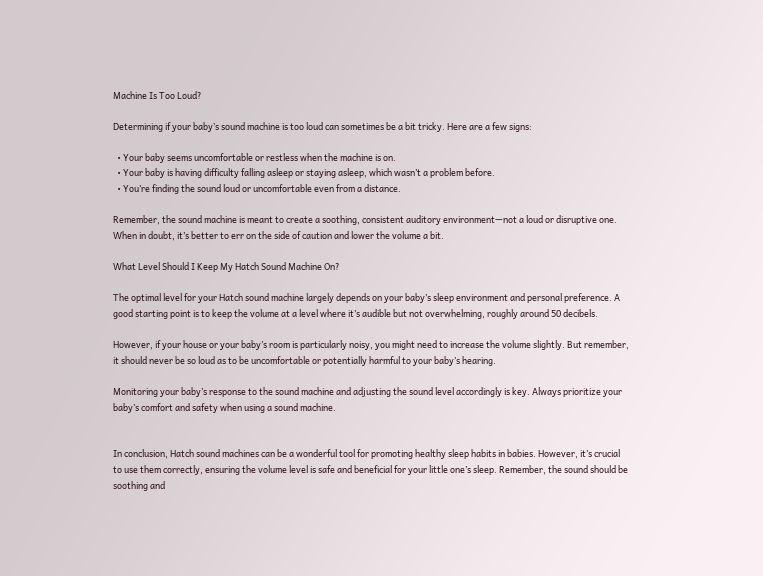Machine Is Too Loud?

Determining if your baby’s sound machine is too loud can sometimes be a bit tricky. Here are a few signs:

  • Your baby seems uncomfortable or restless when the machine is on.
  • Your baby is having difficulty falling asleep or staying asleep, which wasn’t a problem before.
  • You’re finding the sound loud or uncomfortable even from a distance.

Remember, the sound machine is meant to create a soothing, consistent auditory environment—not a loud or disruptive one. When in doubt, it’s better to err on the side of caution and lower the volume a bit.

What Level Should I Keep My Hatch Sound Machine On?

The optimal level for your Hatch sound machine largely depends on your baby’s sleep environment and personal preference. A good starting point is to keep the volume at a level where it’s audible but not overwhelming, roughly around 50 decibels.

However, if your house or your baby’s room is particularly noisy, you might need to increase the volume slightly. But remember, it should never be so loud as to be uncomfortable or potentially harmful to your baby’s hearing.

Monitoring your baby’s response to the sound machine and adjusting the sound level accordingly is key. Always prioritize your baby’s comfort and safety when using a sound machine.


In conclusion, Hatch sound machines can be a wonderful tool for promoting healthy sleep habits in babies. However, it’s crucial to use them correctly, ensuring the volume level is safe and beneficial for your little one’s sleep. Remember, the sound should be soothing and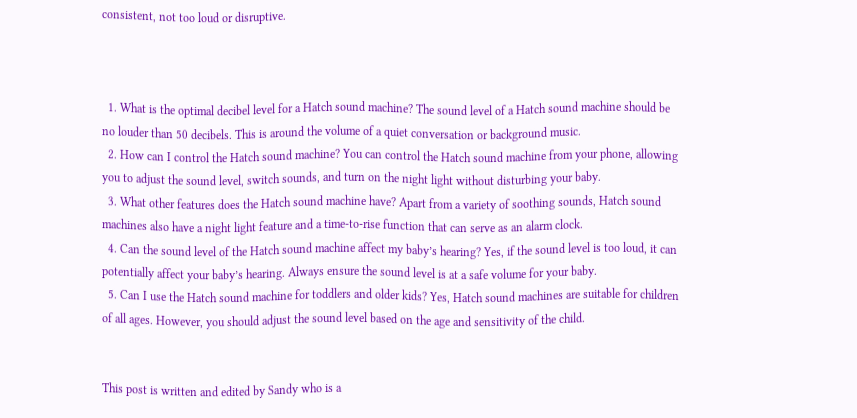consistent, not too loud or disruptive.



  1. What is the optimal decibel level for a Hatch sound machine? The sound level of a Hatch sound machine should be no louder than 50 decibels. This is around the volume of a quiet conversation or background music.
  2. How can I control the Hatch sound machine? You can control the Hatch sound machine from your phone, allowing you to adjust the sound level, switch sounds, and turn on the night light without disturbing your baby.
  3. What other features does the Hatch sound machine have? Apart from a variety of soothing sounds, Hatch sound machines also have a night light feature and a time-to-rise function that can serve as an alarm clock.
  4. Can the sound level of the Hatch sound machine affect my baby’s hearing? Yes, if the sound level is too loud, it can potentially affect your baby’s hearing. Always ensure the sound level is at a safe volume for your baby.
  5. Can I use the Hatch sound machine for toddlers and older kids? Yes, Hatch sound machines are suitable for children of all ages. However, you should adjust the sound level based on the age and sensitivity of the child.


This post is written and edited by Sandy who is a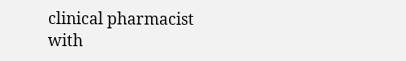clinical pharmacist with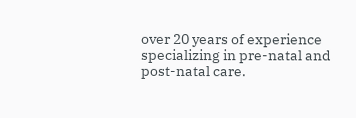over 20 years of experience specializing in pre-natal and post-natal care.